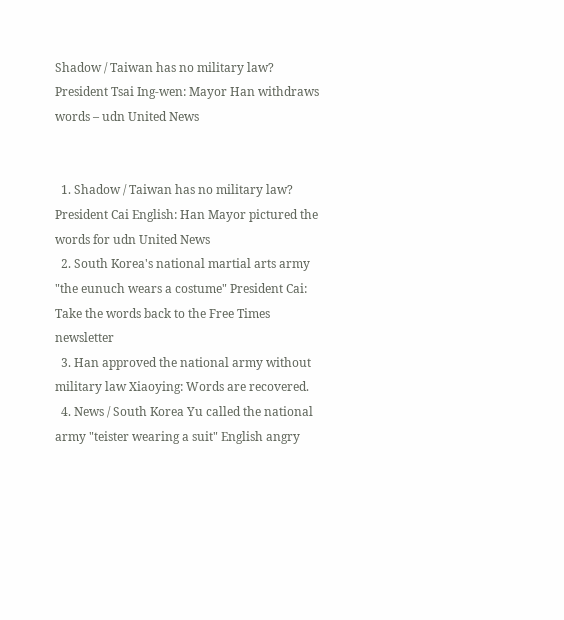Shadow / Taiwan has no military law? President Tsai Ing-wen: Mayor Han withdraws words – udn United News


  1. Shadow / Taiwan has no military law? President Cai English: Han Mayor pictured the words for udn United News
  2. South Korea's national martial arts army "the eunuch wears a costume" President Cai: Take the words back to the Free Times newsletter
  3. Han approved the national army without military law Xiaoying: Words are recovered.
  4. News / South Korea Yu called the national army "teister wearing a suit" English angry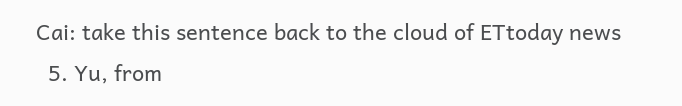Cai: take this sentence back to the cloud of ETtoday news
  5. Yu, from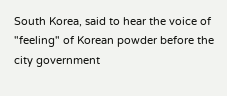South Korea, said to hear the voice of "feeling" of Korean powder before the city government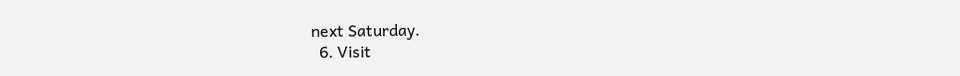next Saturday.
  6. Visit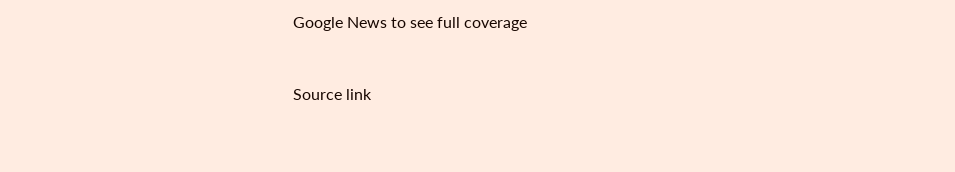Google News to see full coverage


Source link